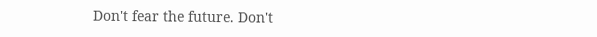Don't fear the future. Don't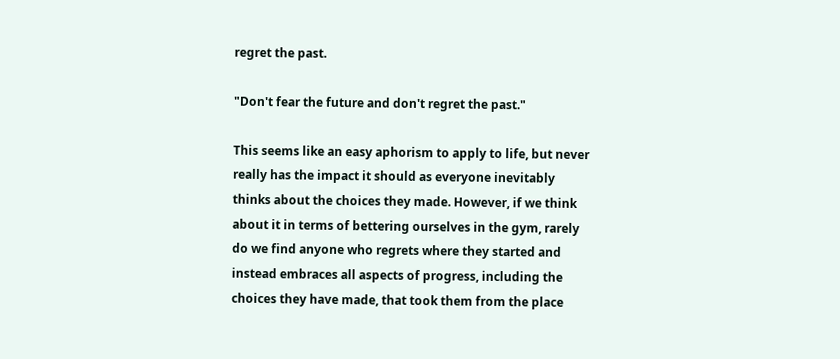regret the past.

"Don't fear the future and don't regret the past."

This seems like an easy aphorism to apply to life, but never really has the impact it should as everyone inevitably thinks about the choices they made. However, if we think about it in terms of bettering ourselves in the gym, rarely do we find anyone who regrets where they started and instead embraces all aspects of progress, including the choices they have made, that took them from the place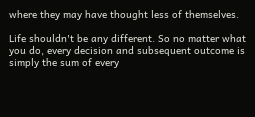where they may have thought less of themselves.

Life shouldn't be any different. So no matter what you do, every decision and subsequent outcome is simply the sum of every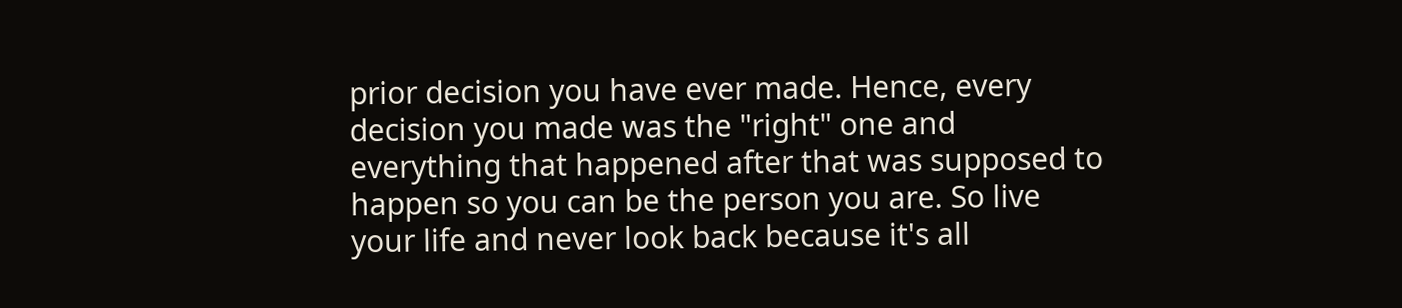prior decision you have ever made. Hence, every decision you made was the "right" one and everything that happened after that was supposed to happen so you can be the person you are. So live your life and never look back because it's all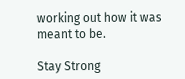working out how it was meant to be.

Stay Strong